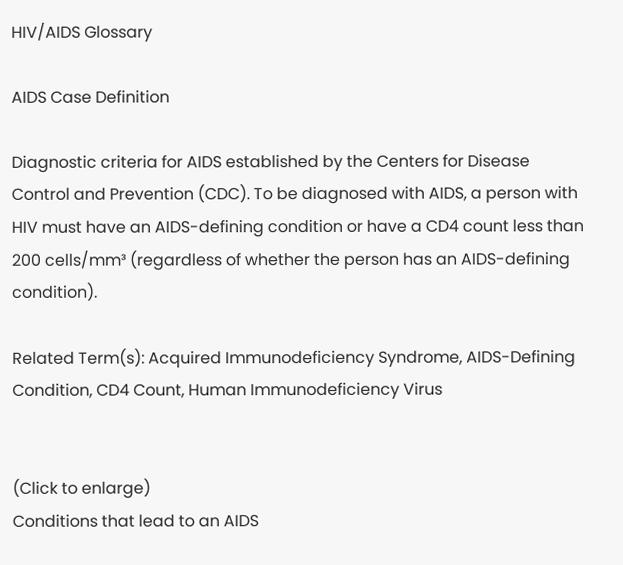HIV/AIDS Glossary

AIDS Case Definition

Diagnostic criteria for AIDS established by the Centers for Disease Control and Prevention (CDC). To be diagnosed with AIDS, a person with HIV must have an AIDS-defining condition or have a CD4 count less than 200 cells/mm³ (regardless of whether the person has an AIDS-defining condition).

Related Term(s): Acquired Immunodeficiency Syndrome, AIDS-Defining Condition, CD4 Count, Human Immunodeficiency Virus


(Click to enlarge)
Conditions that lead to an AIDS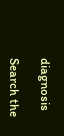diagnosis

Search the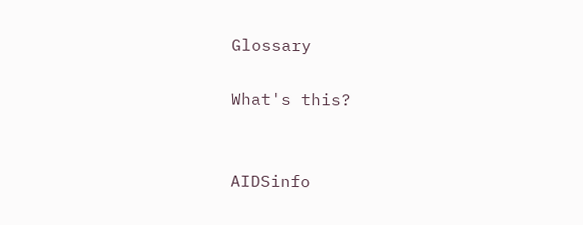Glossary

What's this?


AIDSinfo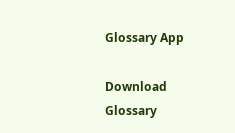Glossary App

Download Glossary